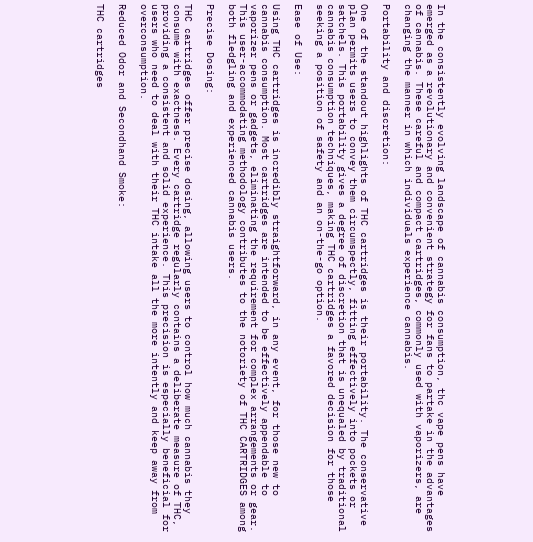In the consistently evolving landscape of cannabis consumption, thc vape pens have emerged as a revolutionary and convenient strategy for fans to partake in the advantages of cannabis. These careful and compact cartridges, commonly used with vaporizers, are changing the manner in which individuals experience cannabis.

Portability and discretion:

One of the standout highlights of THC cartridges is their portability. The conservative plan permits users to convey them circumspectly, fitting effectively into pockets or satchels. This portability gives a degree of discretion that is unequaled by traditional cannabis consumption techniques, making THC cartridges a favored decision for those seeking a position of safety and an on-the-go option.

Ease of Use:

Using THC cartridges is incredibly straightforward, in any event, for those new to cannabis consumption. Most cartridges are intended to be effectively appendable to vaporizer pens or gadgets, eliminating the requirement for complex arrangements or gear. This user-accommodating methodology contributes to the notoriety of THC CARTRIDGES among both fledgling and experienced cannabis users.

Precise Dosing:

THC cartridges offer precise dosing, allowing users to control how much cannabis they consume with exactness. Every cartridge regularly contains a deliberate measure of THC, providing a consistent and solid experience. This precision is especially beneficial for users who need to deal with their THC intake all the more intently and keep away from overconsumption.

Reduced Odor and Secondhand Smoke:

THC cartridges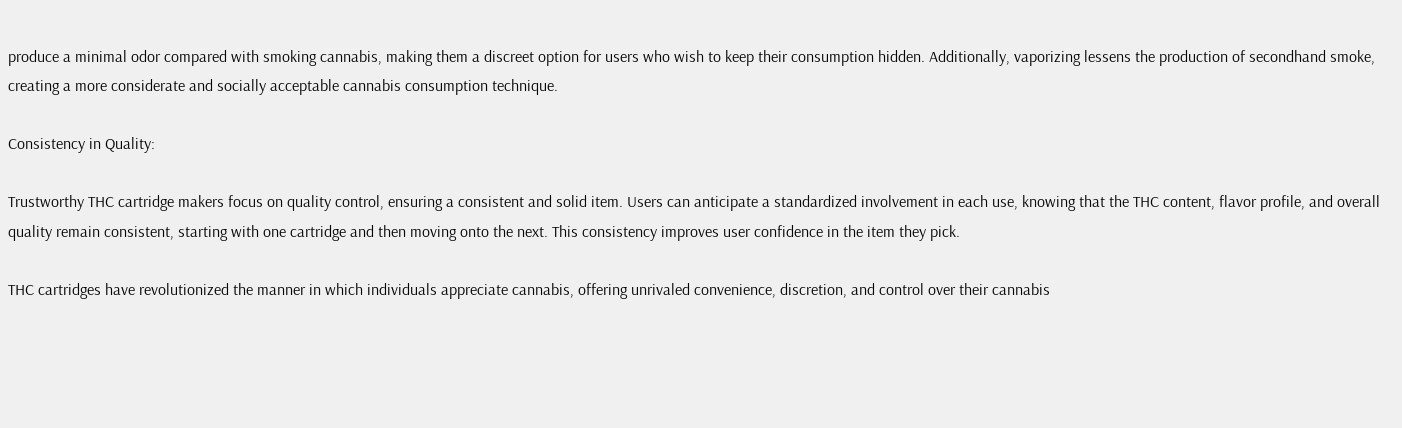produce a minimal odor compared with smoking cannabis, making them a discreet option for users who wish to keep their consumption hidden. Additionally, vaporizing lessens the production of secondhand smoke, creating a more considerate and socially acceptable cannabis consumption technique.

Consistency in Quality:

Trustworthy THC cartridge makers focus on quality control, ensuring a consistent and solid item. Users can anticipate a standardized involvement in each use, knowing that the THC content, flavor profile, and overall quality remain consistent, starting with one cartridge and then moving onto the next. This consistency improves user confidence in the item they pick.

THC cartridges have revolutionized the manner in which individuals appreciate cannabis, offering unrivaled convenience, discretion, and control over their cannabis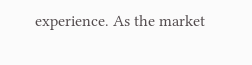experience. As the market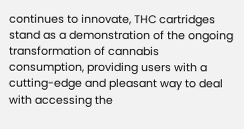continues to innovate, THC cartridges stand as a demonstration of the ongoing transformation of cannabis consumption, providing users with a cutting-edge and pleasant way to deal with accessing the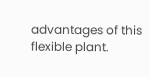advantages of this flexible plant.